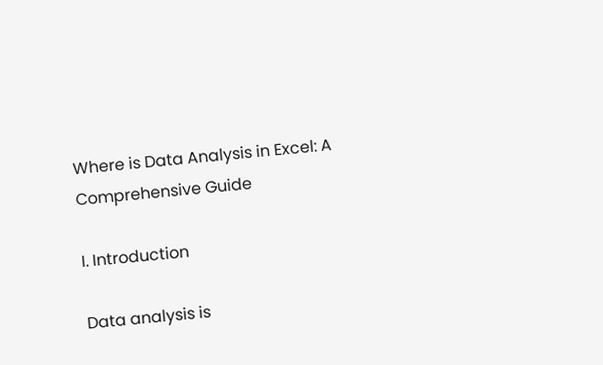Where is Data Analysis in Excel: A Comprehensive Guide

I. Introduction

Data analysis is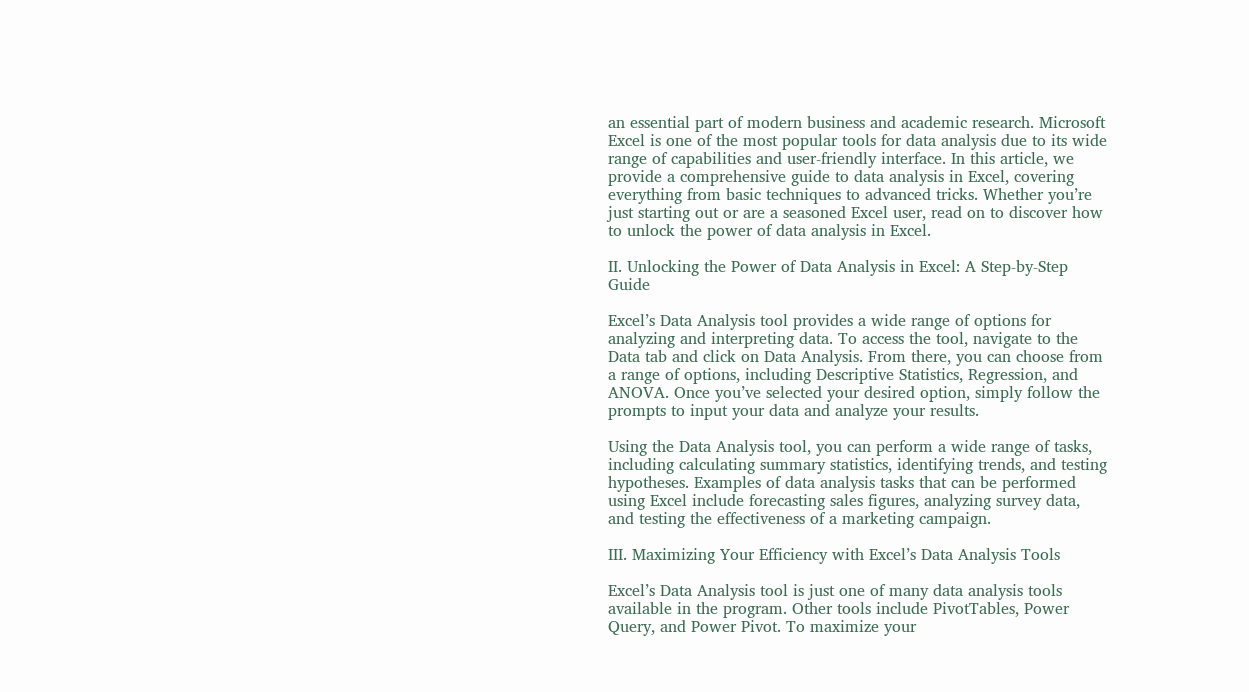an essential part of modern business and academic research. Microsoft Excel is one of the most popular tools for data analysis due to its wide range of capabilities and user-friendly interface. In this article, we provide a comprehensive guide to data analysis in Excel, covering everything from basic techniques to advanced tricks. Whether you’re just starting out or are a seasoned Excel user, read on to discover how to unlock the power of data analysis in Excel.

II. Unlocking the Power of Data Analysis in Excel: A Step-by-Step Guide

Excel’s Data Analysis tool provides a wide range of options for analyzing and interpreting data. To access the tool, navigate to the Data tab and click on Data Analysis. From there, you can choose from a range of options, including Descriptive Statistics, Regression, and ANOVA. Once you’ve selected your desired option, simply follow the prompts to input your data and analyze your results.

Using the Data Analysis tool, you can perform a wide range of tasks, including calculating summary statistics, identifying trends, and testing hypotheses. Examples of data analysis tasks that can be performed using Excel include forecasting sales figures, analyzing survey data, and testing the effectiveness of a marketing campaign.

III. Maximizing Your Efficiency with Excel’s Data Analysis Tools

Excel’s Data Analysis tool is just one of many data analysis tools available in the program. Other tools include PivotTables, Power Query, and Power Pivot. To maximize your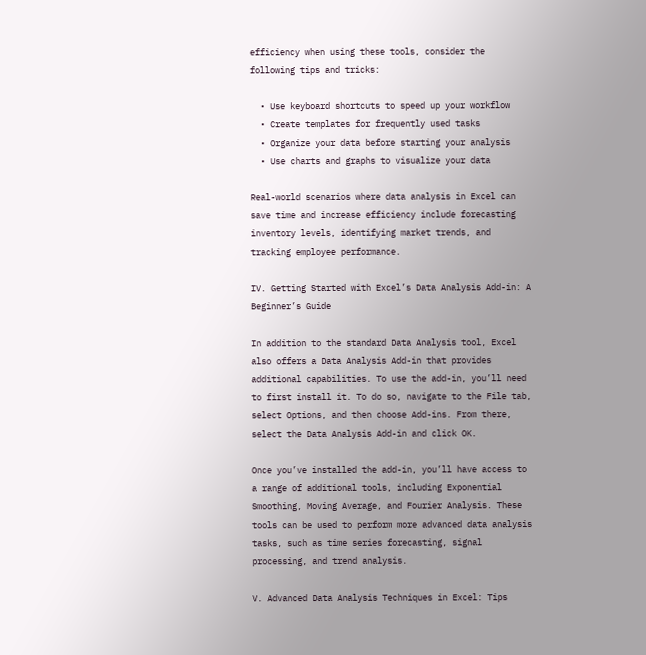efficiency when using these tools, consider the following tips and tricks:

  • Use keyboard shortcuts to speed up your workflow
  • Create templates for frequently used tasks
  • Organize your data before starting your analysis
  • Use charts and graphs to visualize your data

Real-world scenarios where data analysis in Excel can save time and increase efficiency include forecasting inventory levels, identifying market trends, and tracking employee performance.

IV. Getting Started with Excel’s Data Analysis Add-in: A Beginner’s Guide

In addition to the standard Data Analysis tool, Excel also offers a Data Analysis Add-in that provides additional capabilities. To use the add-in, you’ll need to first install it. To do so, navigate to the File tab, select Options, and then choose Add-ins. From there, select the Data Analysis Add-in and click OK.

Once you’ve installed the add-in, you’ll have access to a range of additional tools, including Exponential Smoothing, Moving Average, and Fourier Analysis. These tools can be used to perform more advanced data analysis tasks, such as time series forecasting, signal processing, and trend analysis.

V. Advanced Data Analysis Techniques in Excel: Tips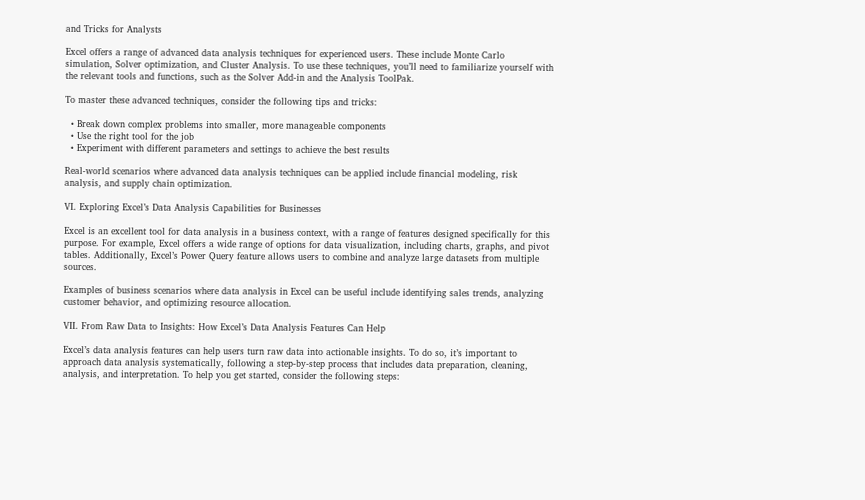and Tricks for Analysts

Excel offers a range of advanced data analysis techniques for experienced users. These include Monte Carlo simulation, Solver optimization, and Cluster Analysis. To use these techniques, you’ll need to familiarize yourself with the relevant tools and functions, such as the Solver Add-in and the Analysis ToolPak.

To master these advanced techniques, consider the following tips and tricks:

  • Break down complex problems into smaller, more manageable components
  • Use the right tool for the job
  • Experiment with different parameters and settings to achieve the best results

Real-world scenarios where advanced data analysis techniques can be applied include financial modeling, risk analysis, and supply chain optimization.

VI. Exploring Excel’s Data Analysis Capabilities for Businesses

Excel is an excellent tool for data analysis in a business context, with a range of features designed specifically for this purpose. For example, Excel offers a wide range of options for data visualization, including charts, graphs, and pivot tables. Additionally, Excel’s Power Query feature allows users to combine and analyze large datasets from multiple sources.

Examples of business scenarios where data analysis in Excel can be useful include identifying sales trends, analyzing customer behavior, and optimizing resource allocation.

VII. From Raw Data to Insights: How Excel’s Data Analysis Features Can Help

Excel’s data analysis features can help users turn raw data into actionable insights. To do so, it’s important to approach data analysis systematically, following a step-by-step process that includes data preparation, cleaning, analysis, and interpretation. To help you get started, consider the following steps: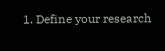1. Define your research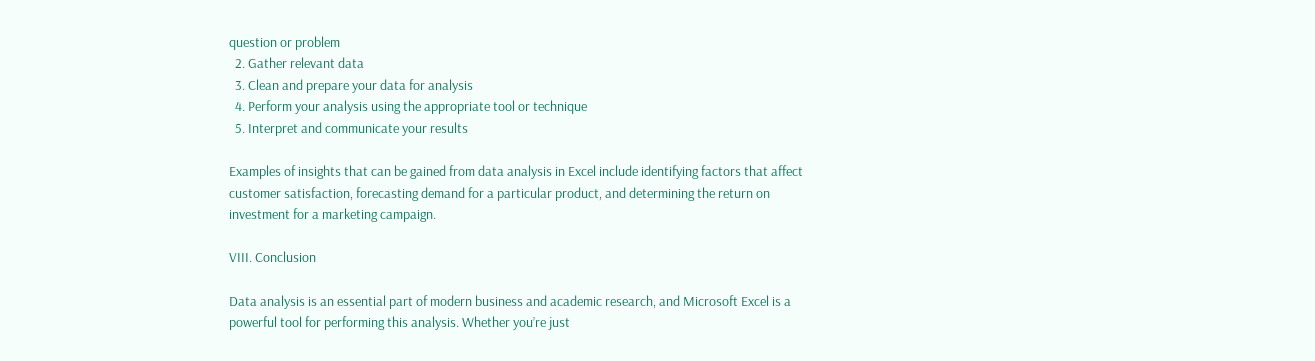question or problem
  2. Gather relevant data
  3. Clean and prepare your data for analysis
  4. Perform your analysis using the appropriate tool or technique
  5. Interpret and communicate your results

Examples of insights that can be gained from data analysis in Excel include identifying factors that affect customer satisfaction, forecasting demand for a particular product, and determining the return on investment for a marketing campaign.

VIII. Conclusion

Data analysis is an essential part of modern business and academic research, and Microsoft Excel is a powerful tool for performing this analysis. Whether you’re just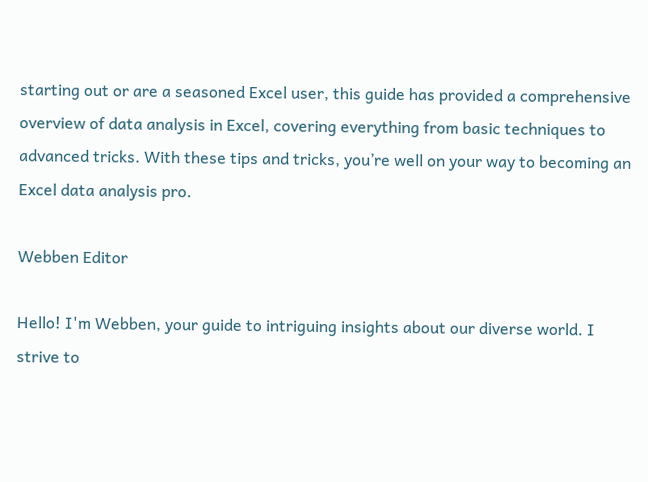starting out or are a seasoned Excel user, this guide has provided a comprehensive overview of data analysis in Excel, covering everything from basic techniques to advanced tricks. With these tips and tricks, you’re well on your way to becoming an Excel data analysis pro.

Webben Editor

Hello! I'm Webben, your guide to intriguing insights about our diverse world. I strive to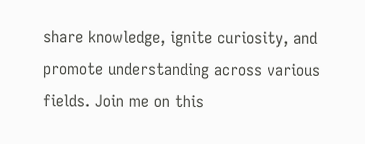share knowledge, ignite curiosity, and promote understanding across various fields. Join me on this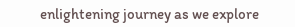enlightening journey as we explore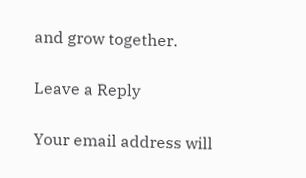and grow together.

Leave a Reply

Your email address will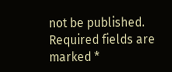not be published. Required fields are marked *